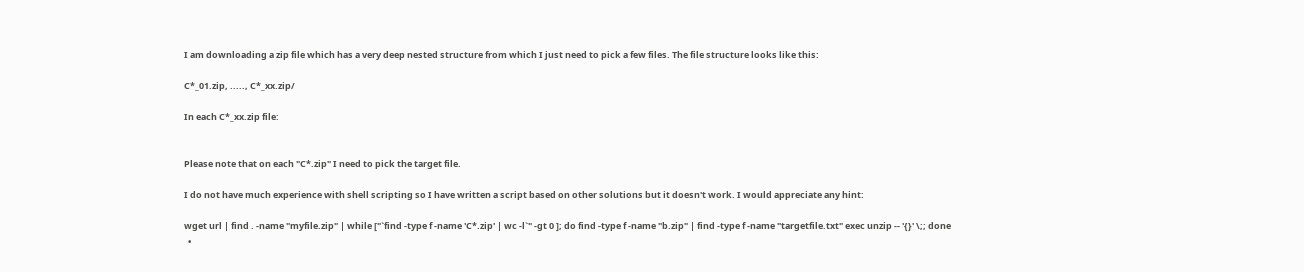I am downloading a zip file which has a very deep nested structure from which I just need to pick a few files. The file structure looks like this:

C*_01.zip, ....., C*_xx.zip/

In each C*_xx.zip file:


Please note that on each "C*.zip" I need to pick the target file.

I do not have much experience with shell scripting so I have written a script based on other solutions but it doesn't work. I would appreciate any hint:

wget url | find . -name "myfile.zip" | while ["`find -type f -name 'C*.zip' | wc -l`" -gt 0 ]; do find -type f -name "b.zip" | find -type f -name "targetfile.txt" exec unzip -- '{}' \;; done
  •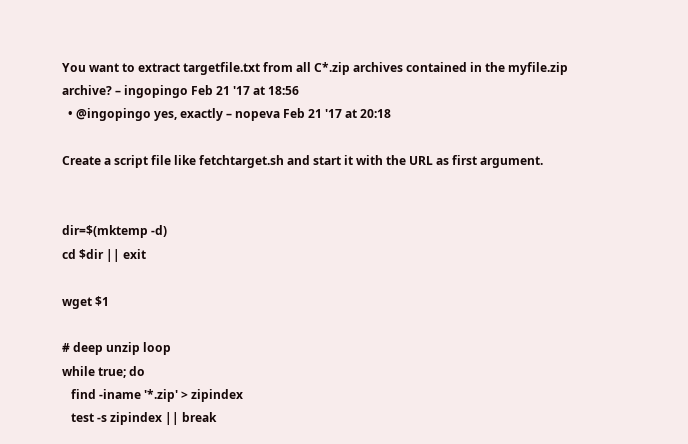You want to extract targetfile.txt from all C*.zip archives contained in the myfile.zip archive? – ingopingo Feb 21 '17 at 18:56
  • @ingopingo yes, exactly – nopeva Feb 21 '17 at 20:18

Create a script file like fetchtarget.sh and start it with the URL as first argument.


dir=$(mktemp -d)
cd $dir || exit

wget $1

# deep unzip loop
while true; do
   find -iname '*.zip' > zipindex
   test -s zipindex || break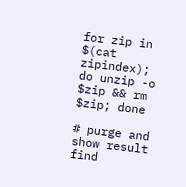for zip in $(cat zipindex); do unzip -o $zip && rm $zip; done

# purge and show result
find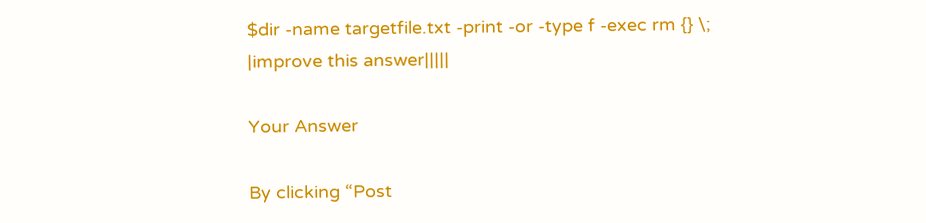$dir -name targetfile.txt -print -or -type f -exec rm {} \;
|improve this answer|||||

Your Answer

By clicking “Post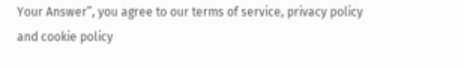Your Answer”, you agree to our terms of service, privacy policy and cookie policy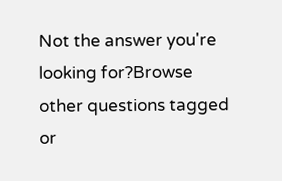Not the answer you're looking for?Browse other questions tagged or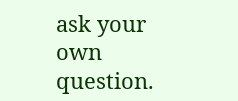ask your own question.